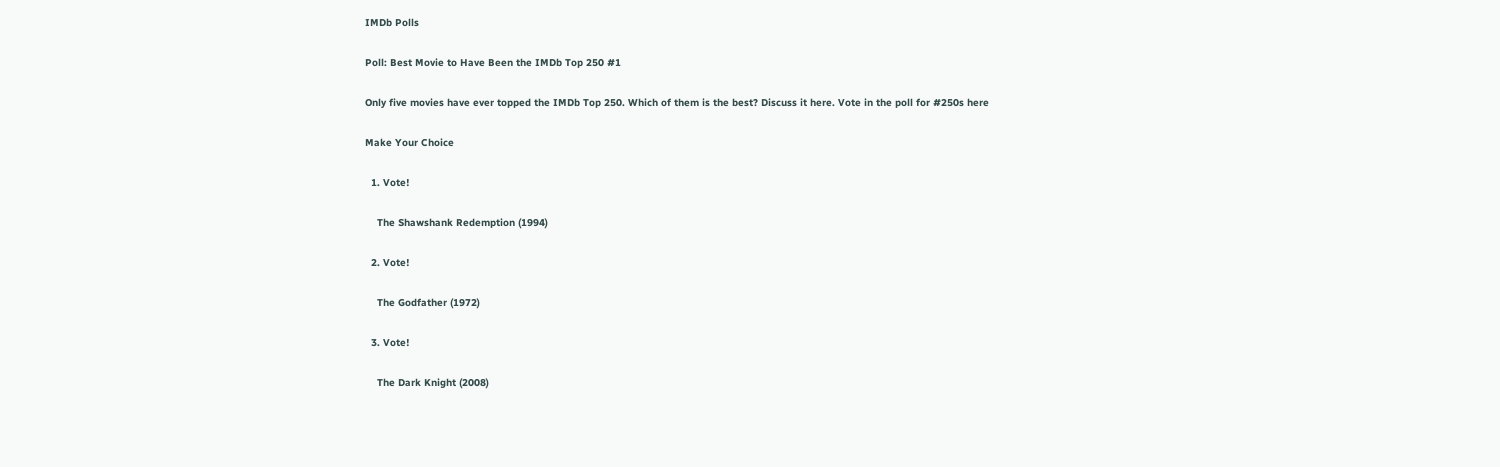IMDb Polls

Poll: Best Movie to Have Been the IMDb Top 250 #1

Only five movies have ever topped the IMDb Top 250. Which of them is the best? Discuss it here. Vote in the poll for #250s here

Make Your Choice

  1. Vote!

    The Shawshank Redemption (1994)

  2. Vote!

    The Godfather (1972)

  3. Vote!

    The Dark Knight (2008)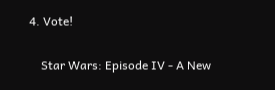4. Vote!

    Star Wars: Episode IV - A New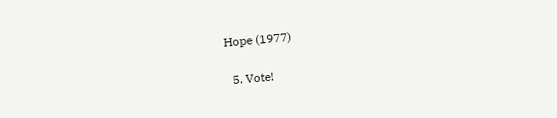Hope (1977)

  5. Vote!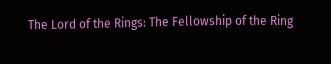The Lord of the Rings: The Fellowship of the Ring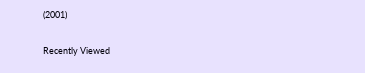(2001)

Recently Viewed